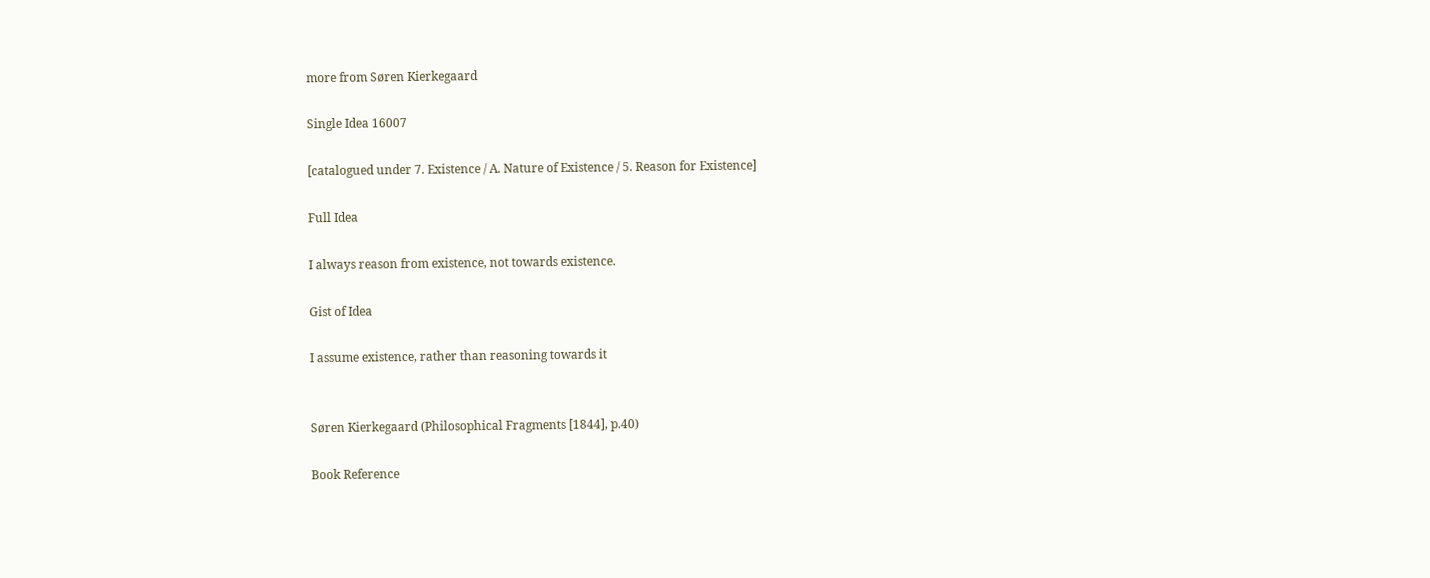more from Søren Kierkegaard

Single Idea 16007

[catalogued under 7. Existence / A. Nature of Existence / 5. Reason for Existence]

Full Idea

I always reason from existence, not towards existence.

Gist of Idea

I assume existence, rather than reasoning towards it


Søren Kierkegaard (Philosophical Fragments [1844], p.40)

Book Reference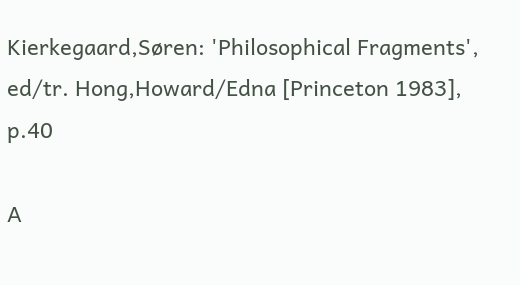Kierkegaard,Søren: 'Philosophical Fragments', ed/tr. Hong,Howard/Edna [Princeton 1983], p.40

A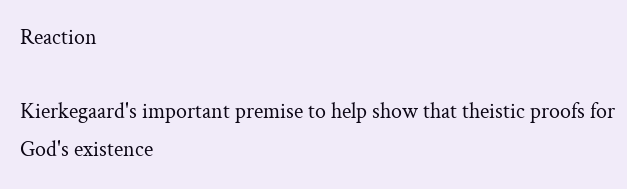Reaction

Kierkegaard's important premise to help show that theistic proofs for God's existence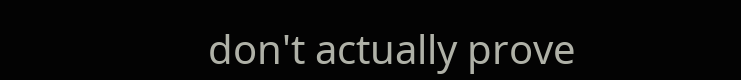don't actually prove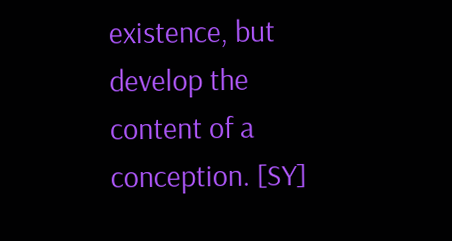existence, but develop the content of a conception. [SY]